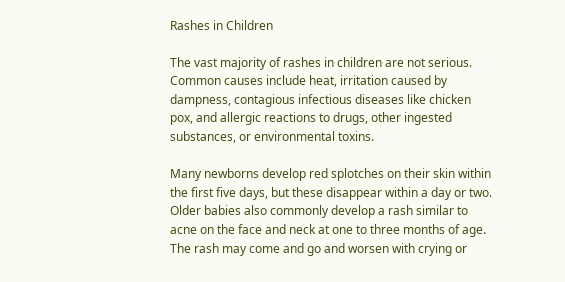Rashes in Children

The vast majority of rashes in children are not serious. Common causes include heat, irritation caused by dampness, contagious infectious diseases like chicken pox, and allergic reactions to drugs, other ingested substances, or environmental toxins.

Many newborns develop red splotches on their skin within the first five days, but these disappear within a day or two. Older babies also commonly develop a rash similar to acne on the face and neck at one to three months of age. The rash may come and go and worsen with crying or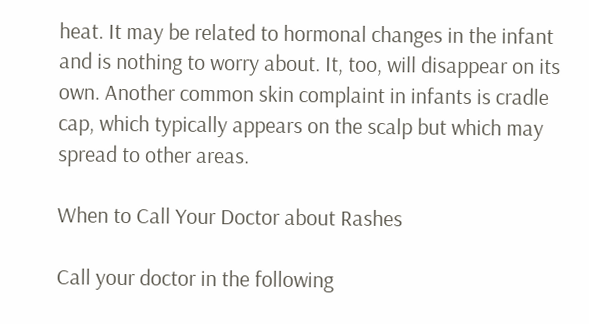heat. It may be related to hormonal changes in the infant and is nothing to worry about. It, too, will disappear on its own. Another common skin complaint in infants is cradle cap, which typically appears on the scalp but which may spread to other areas.

When to Call Your Doctor about Rashes

Call your doctor in the following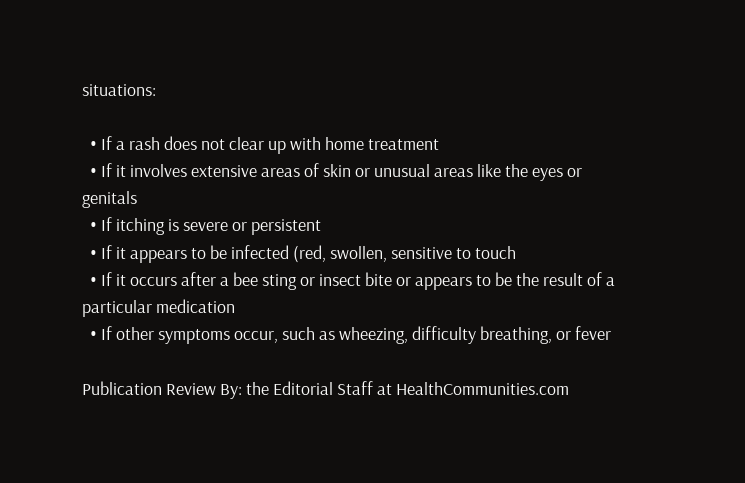situations:

  • If a rash does not clear up with home treatment
  • If it involves extensive areas of skin or unusual areas like the eyes or genitals
  • If itching is severe or persistent
  • If it appears to be infected (red, swollen, sensitive to touch
  • If it occurs after a bee sting or insect bite or appears to be the result of a particular medication
  • If other symptoms occur, such as wheezing, difficulty breathing, or fever

Publication Review By: the Editorial Staff at HealthCommunities.com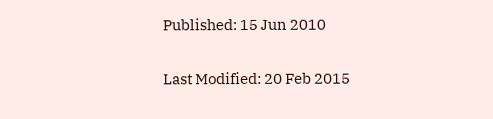Published: 15 Jun 2010

Last Modified: 20 Feb 2015